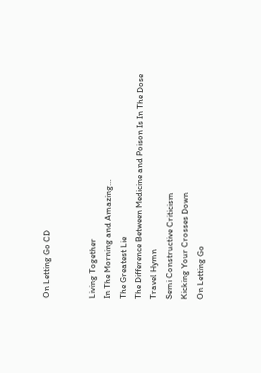On Letting Go CD


Living Together
In The Morning and Amazing…
The Greatest Lie
The Difference Between Medicine and Poison Is In The Dose
Travel Hymn
Semi Constructive Criticism
Kicking Your Crosses Down
On Letting Go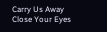Carry Us Away
Close Your Eyes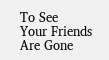To See
Your Friends Are Gone